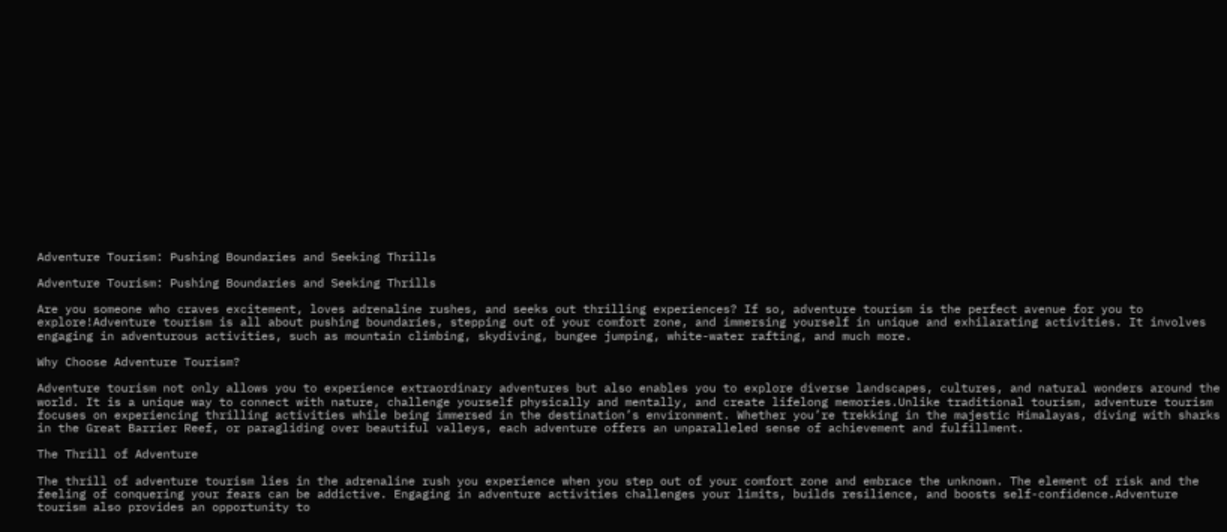Adventure Tourism: Pushing Boundaries and Seeking Thrills

Adventure Tourism: Pushing Boundaries and Seeking Thrills

Are you someone who craves excitement, loves adrenaline rushes, and seeks out thrilling experiences? If so, adventure tourism is the perfect avenue for you to explore!Adventure tourism is all about pushing boundaries, stepping out of your comfort zone, and immersing yourself in unique and exhilarating activities. It involves engaging in adventurous activities, such as mountain climbing, skydiving, bungee jumping, white-water rafting, and much more.

Why Choose Adventure Tourism?

Adventure tourism not only allows you to experience extraordinary adventures but also enables you to explore diverse landscapes, cultures, and natural wonders around the world. It is a unique way to connect with nature, challenge yourself physically and mentally, and create lifelong memories.Unlike traditional tourism, adventure tourism focuses on experiencing thrilling activities while being immersed in the destination’s environment. Whether you’re trekking in the majestic Himalayas, diving with sharks in the Great Barrier Reef, or paragliding over beautiful valleys, each adventure offers an unparalleled sense of achievement and fulfillment.

The Thrill of Adventure

The thrill of adventure tourism lies in the adrenaline rush you experience when you step out of your comfort zone and embrace the unknown. The element of risk and the feeling of conquering your fears can be addictive. Engaging in adventure activities challenges your limits, builds resilience, and boosts self-confidence.Adventure tourism also provides an opportunity to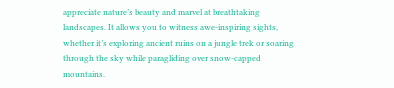appreciate nature’s beauty and marvel at breathtaking landscapes. It allows you to witness awe-inspiring sights, whether it’s exploring ancient ruins on a jungle trek or soaring through the sky while paragliding over snow-capped mountains.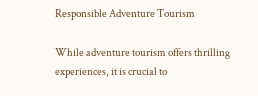Responsible Adventure Tourism

While adventure tourism offers thrilling experiences, it is crucial to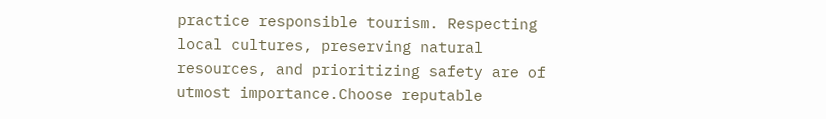practice responsible tourism. Respecting local cultures, preserving natural resources, and prioritizing safety are of utmost importance.Choose reputable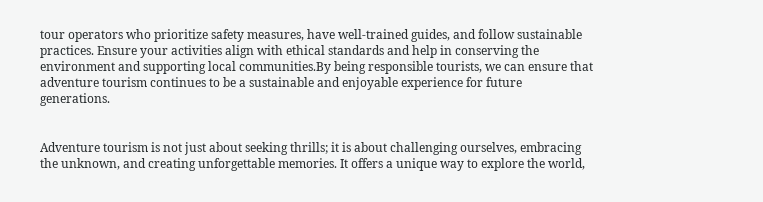tour operators who prioritize safety measures, have well-trained guides, and follow sustainable practices. Ensure your activities align with ethical standards and help in conserving the environment and supporting local communities.By being responsible tourists, we can ensure that adventure tourism continues to be a sustainable and enjoyable experience for future generations.


Adventure tourism is not just about seeking thrills; it is about challenging ourselves, embracing the unknown, and creating unforgettable memories. It offers a unique way to explore the world,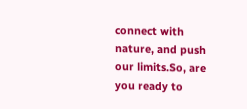connect with nature, and push our limits.So, are you ready to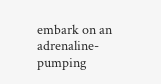embark on an adrenaline-pumping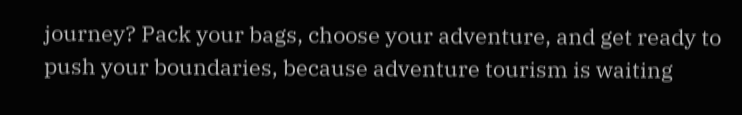journey? Pack your bags, choose your adventure, and get ready to push your boundaries, because adventure tourism is waiting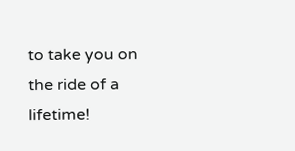to take you on the ride of a lifetime!